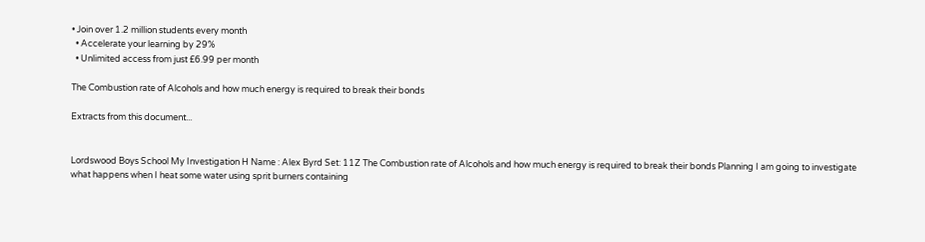• Join over 1.2 million students every month
  • Accelerate your learning by 29%
  • Unlimited access from just £6.99 per month

The Combustion rate of Alcohols and how much energy is required to break their bonds

Extracts from this document...


Lordswood Boys School My Investigation H Name : Alex Byrd Set: 11Z The Combustion rate of Alcohols and how much energy is required to break their bonds Planning I am going to investigate what happens when I heat some water using sprit burners containing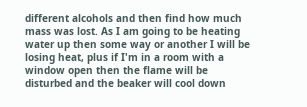different alcohols and then find how much mass was lost. As I am going to be heating water up then some way or another I will be losing heat, plus if I'm in a room with a window open then the flame will be disturbed and the beaker will cool down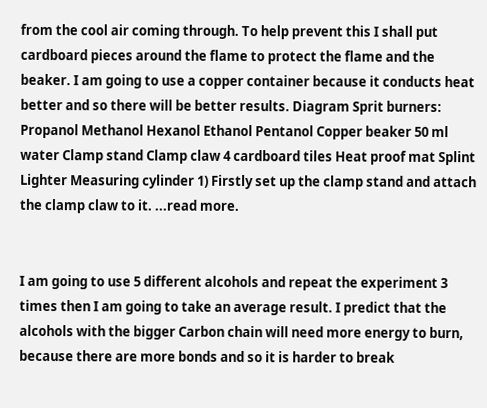from the cool air coming through. To help prevent this I shall put cardboard pieces around the flame to protect the flame and the beaker. I am going to use a copper container because it conducts heat better and so there will be better results. Diagram Sprit burners: Propanol Methanol Hexanol Ethanol Pentanol Copper beaker 50 ml water Clamp stand Clamp claw 4 cardboard tiles Heat proof mat Splint Lighter Measuring cylinder 1) Firstly set up the clamp stand and attach the clamp claw to it. ...read more.


I am going to use 5 different alcohols and repeat the experiment 3 times then I am going to take an average result. I predict that the alcohols with the bigger Carbon chain will need more energy to burn, because there are more bonds and so it is harder to break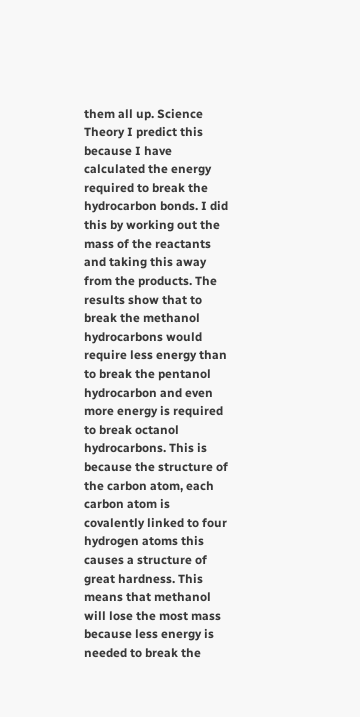them all up. Science Theory I predict this because I have calculated the energy required to break the hydrocarbon bonds. I did this by working out the mass of the reactants and taking this away from the products. The results show that to break the methanol hydrocarbons would require less energy than to break the pentanol hydrocarbon and even more energy is required to break octanol hydrocarbons. This is because the structure of the carbon atom, each carbon atom is covalently linked to four hydrogen atoms this causes a structure of great hardness. This means that methanol will lose the most mass because less energy is needed to break the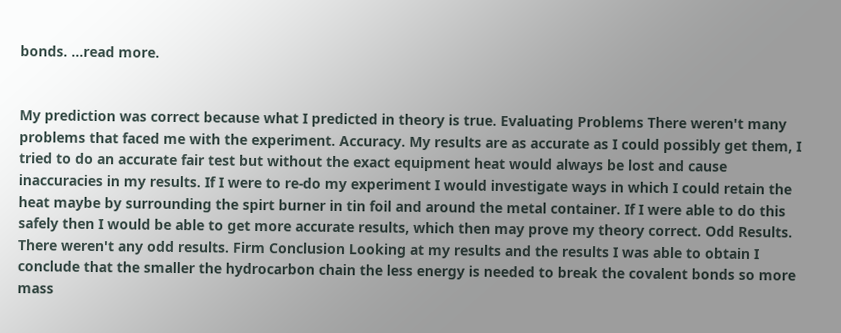bonds. ...read more.


My prediction was correct because what I predicted in theory is true. Evaluating Problems There weren't many problems that faced me with the experiment. Accuracy. My results are as accurate as I could possibly get them, I tried to do an accurate fair test but without the exact equipment heat would always be lost and cause inaccuracies in my results. If I were to re-do my experiment I would investigate ways in which I could retain the heat maybe by surrounding the spirt burner in tin foil and around the metal container. If I were able to do this safely then I would be able to get more accurate results, which then may prove my theory correct. Odd Results. There weren't any odd results. Firm Conclusion Looking at my results and the results I was able to obtain I conclude that the smaller the hydrocarbon chain the less energy is needed to break the covalent bonds so more mass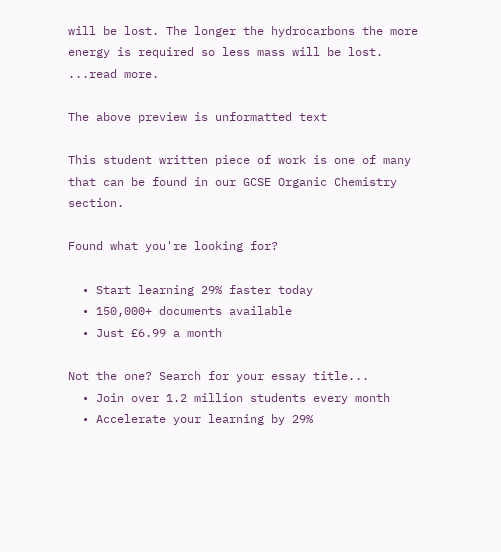will be lost. The longer the hydrocarbons the more energy is required so less mass will be lost. ...read more.

The above preview is unformatted text

This student written piece of work is one of many that can be found in our GCSE Organic Chemistry section.

Found what you're looking for?

  • Start learning 29% faster today
  • 150,000+ documents available
  • Just £6.99 a month

Not the one? Search for your essay title...
  • Join over 1.2 million students every month
  • Accelerate your learning by 29%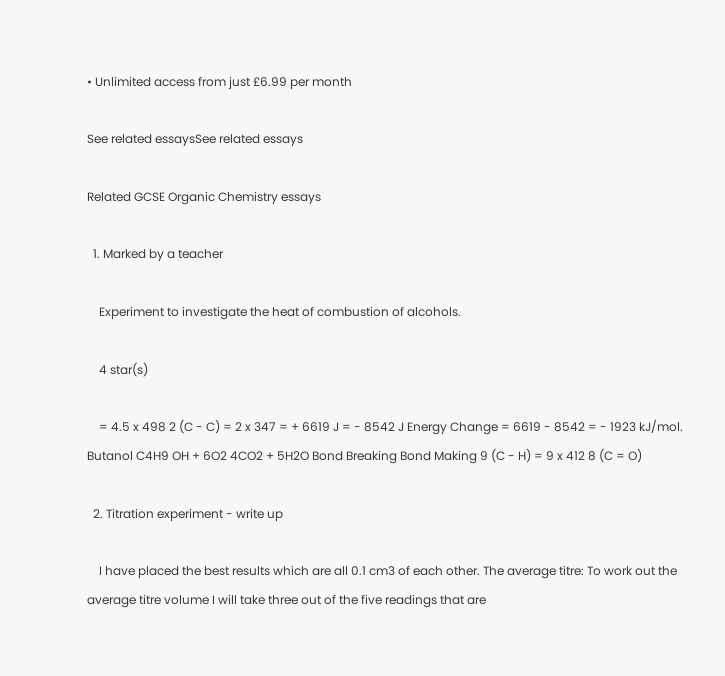• Unlimited access from just £6.99 per month

See related essaysSee related essays

Related GCSE Organic Chemistry essays

  1. Marked by a teacher

    Experiment to investigate the heat of combustion of alcohols.

    4 star(s)

    = 4.5 x 498 2 (C - C) = 2 x 347 = + 6619 J = - 8542 J Energy Change = 6619 - 8542 = - 1923 kJ/mol. Butanol C4H9 OH + 6O2 4CO2 + 5H2O Bond Breaking Bond Making 9 (C - H) = 9 x 412 8 (C = O)

  2. Titration experiment - write up

    I have placed the best results which are all 0.1 cm3 of each other. The average titre: To work out the average titre volume I will take three out of the five readings that are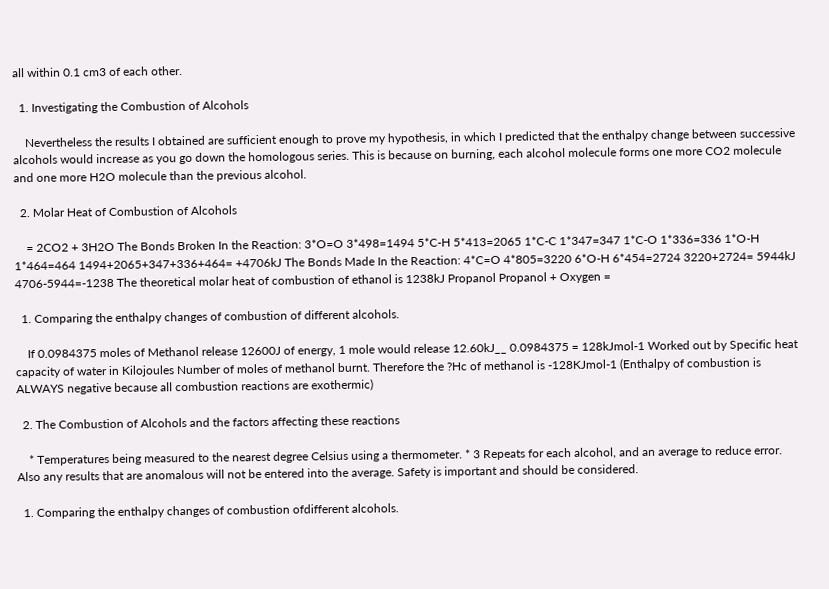all within 0.1 cm3 of each other.

  1. Investigating the Combustion of Alcohols

    Nevertheless the results I obtained are sufficient enough to prove my hypothesis, in which I predicted that the enthalpy change between successive alcohols would increase as you go down the homologous series. This is because on burning, each alcohol molecule forms one more CO2 molecule and one more H2O molecule than the previous alcohol.

  2. Molar Heat of Combustion of Alcohols

    = 2CO2 + 3H2O The Bonds Broken In the Reaction: 3*O=O 3*498=1494 5*C-H 5*413=2065 1*C-C 1*347=347 1*C-O 1*336=336 1*O-H 1*464=464 1494+2065+347+336+464= +4706kJ The Bonds Made In the Reaction: 4*C=O 4*805=3220 6*O-H 6*454=2724 3220+2724= 5944kJ 4706-5944=-1238 The theoretical molar heat of combustion of ethanol is 1238kJ Propanol Propanol + Oxygen =

  1. Comparing the enthalpy changes of combustion of different alcohols.

    If 0.0984375 moles of Methanol release 12600J of energy, 1 mole would release 12.60kJ__ 0.0984375 = 128kJmol-1 Worked out by Specific heat capacity of water in Kilojoules Number of moles of methanol burnt. Therefore the ?Hc of methanol is -128KJmol-1 (Enthalpy of combustion is ALWAYS negative because all combustion reactions are exothermic)

  2. The Combustion of Alcohols and the factors affecting these reactions

    * Temperatures being measured to the nearest degree Celsius using a thermometer. * 3 Repeats for each alcohol, and an average to reduce error. Also any results that are anomalous will not be entered into the average. Safety is important and should be considered.

  1. Comparing the enthalpy changes of combustion ofdifferent alcohols.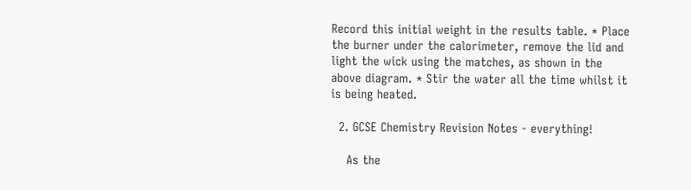Record this initial weight in the results table. * Place the burner under the calorimeter, remove the lid and light the wick using the matches, as shown in the above diagram. * Stir the water all the time whilst it is being heated.

  2. GCSE Chemistry Revision Notes - everything!

    As the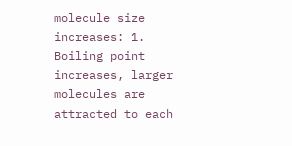molecule size increases: 1. Boiling point increases, larger molecules are attracted to each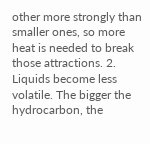other more strongly than smaller ones, so more heat is needed to break those attractions. 2. Liquids become less volatile. The bigger the hydrocarbon, the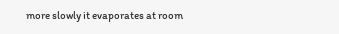more slowly it evaporates at room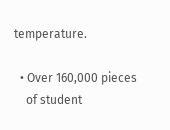temperature.

  • Over 160,000 pieces
    of student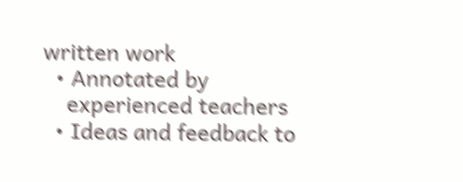written work
  • Annotated by
    experienced teachers
  • Ideas and feedback to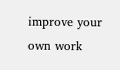improve your own work